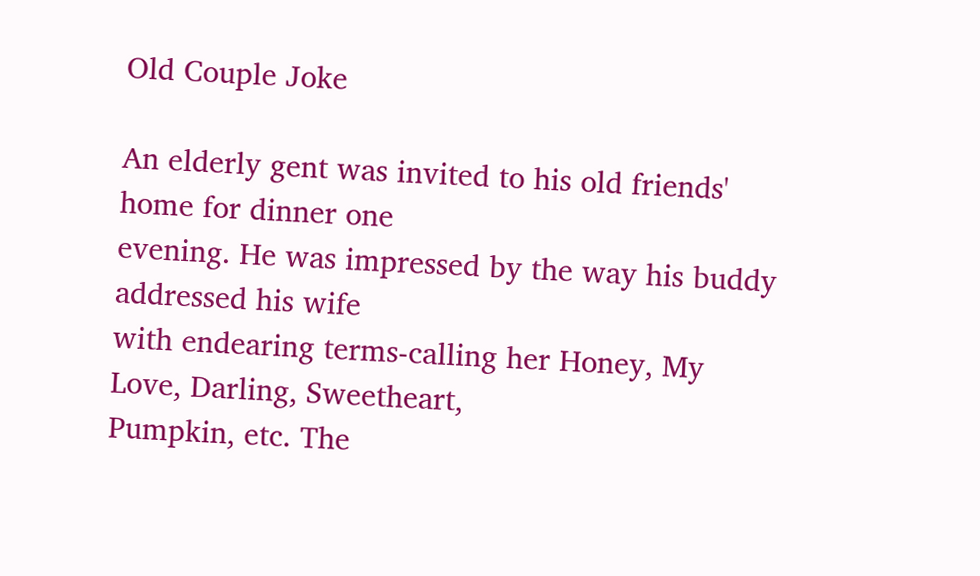Old Couple Joke

An elderly gent was invited to his old friends'
home for dinner one
evening. He was impressed by the way his buddy
addressed his wife
with endearing terms-calling her Honey, My
Love, Darling, Sweetheart,
Pumpkin, etc. The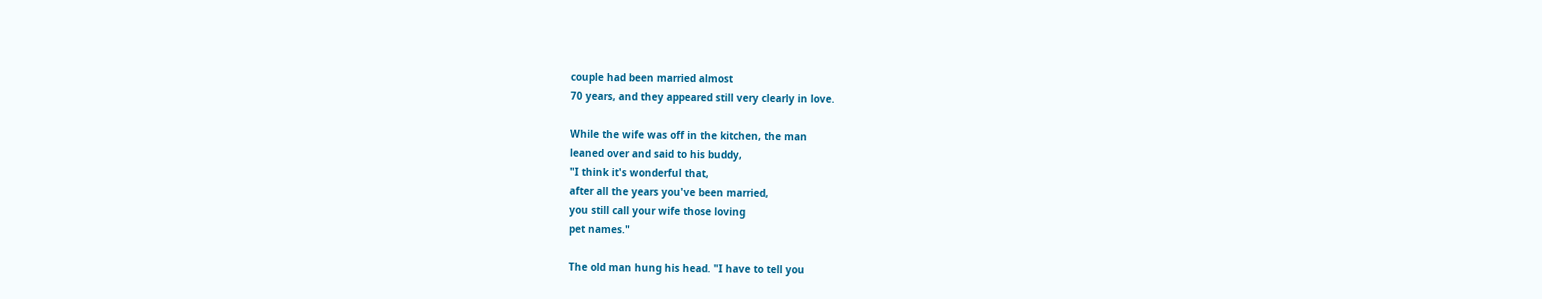couple had been married almost
70 years, and they appeared still very clearly in love.

While the wife was off in the kitchen, the man
leaned over and said to his buddy,
"I think it's wonderful that,
after all the years you've been married,
you still call your wife those loving
pet names."

The old man hung his head. "I have to tell you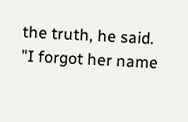the truth, he said.
"I forgot her name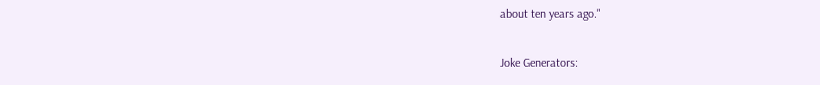about ten years ago."

Joke Generators: